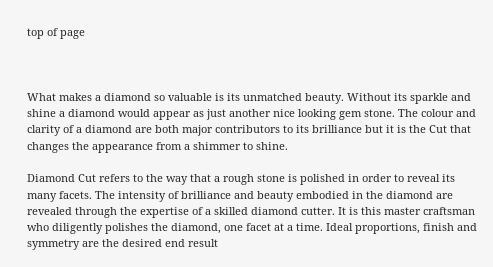top of page



What makes a diamond so valuable is its unmatched beauty. Without its sparkle and shine a diamond would appear as just another nice looking gem stone. The colour and clarity of a diamond are both major contributors to its brilliance but it is the Cut that changes the appearance from a shimmer to shine.

Diamond Cut refers to the way that a rough stone is polished in order to reveal its many facets. The intensity of brilliance and beauty embodied in the diamond are revealed through the expertise of a skilled diamond cutter. It is this master craftsman who diligently polishes the diamond, one facet at a time. Ideal proportions, finish and symmetry are the desired end result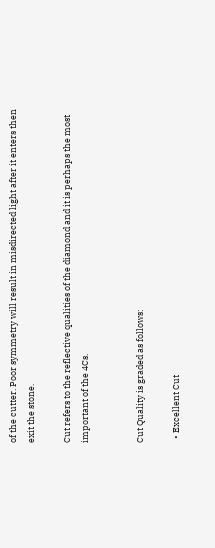of the cutter. Poor symmetry will result in misdirected light after it enters then exit the stone.

Cut refers to the reflective qualities of the diamond and it is perhaps the most important of the 4Cs.


Cut Quality is graded as follows:

  • Excellent Cut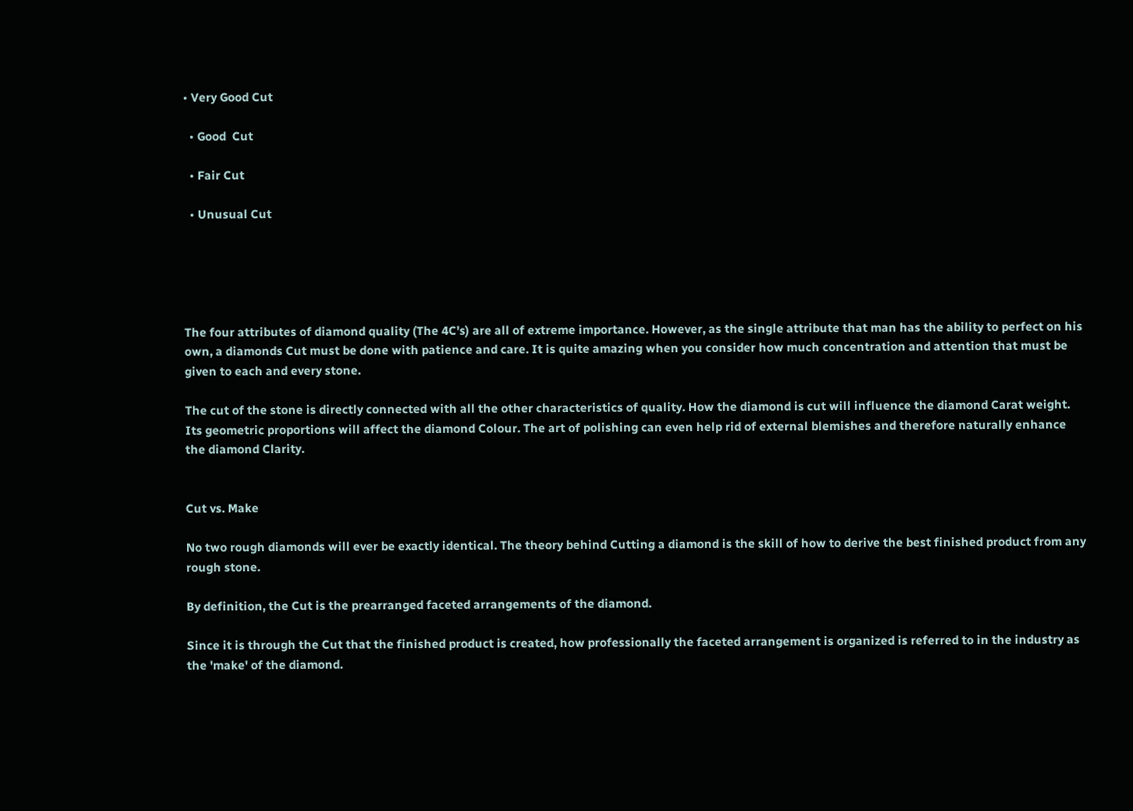• Very Good Cut

  • Good  Cut

  • Fair Cut

  • Unusual Cut





The four attributes of diamond quality (The 4C's) are all of extreme importance. However, as the single attribute that man has the ability to perfect on his own, a diamonds Cut must be done with patience and care. It is quite amazing when you consider how much concentration and attention that must be given to each and every stone.

The cut of the stone is directly connected with all the other characteristics of quality. How the diamond is cut will influence the diamond Carat weight. Its geometric proportions will affect the diamond Colour. The art of polishing can even help rid of external blemishes and therefore naturally enhance the diamond Clarity.


Cut vs. Make

No two rough diamonds will ever be exactly identical. The theory behind Cutting a diamond is the skill of how to derive the best finished product from any rough stone.

By definition, the Cut is the prearranged faceted arrangements of the diamond.

Since it is through the Cut that the finished product is created, how professionally the faceted arrangement is organized is referred to in the industry as the 'make' of the diamond.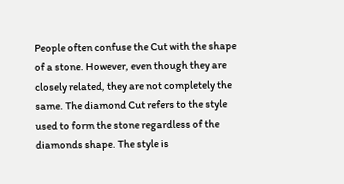People often confuse the Cut with the shape of a stone. However, even though they are closely related, they are not completely the same. The diamond Cut refers to the style used to form the stone regardless of the diamonds shape. The style is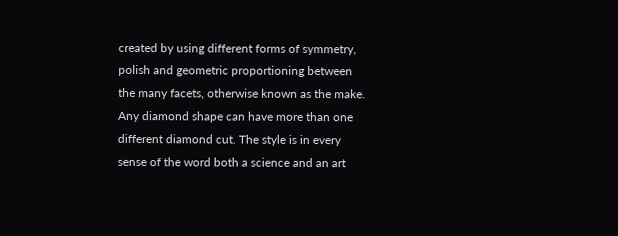created by using different forms of symmetry, polish and geometric proportioning between the many facets, otherwise known as the make. Any diamond shape can have more than one different diamond cut. The style is in every sense of the word both a science and an art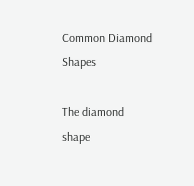Common Diamond Shapes

The diamond shape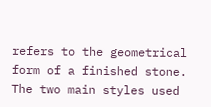refers to the geometrical form of a finished stone. The two main styles used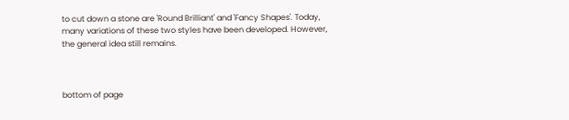to cut down a stone are 'Round Brilliant' and 'Fancy Shapes'. Today, many variations of these two styles have been developed. However, the general idea still remains.



bottom of page